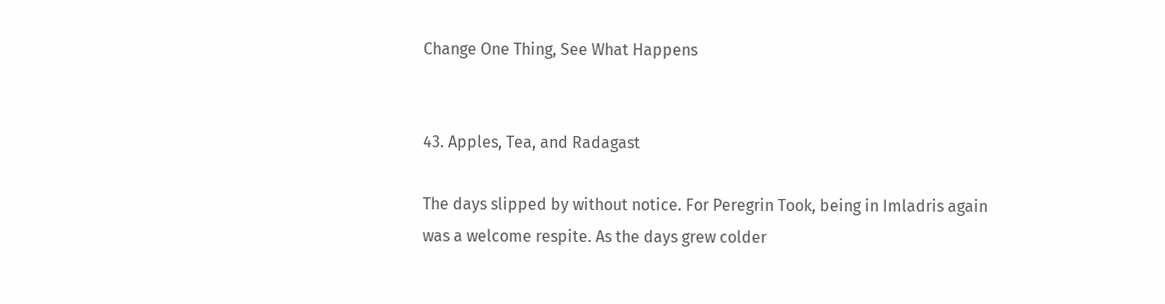Change One Thing, See What Happens


43. Apples, Tea, and Radagast

The days slipped by without notice. For Peregrin Took, being in Imladris again was a welcome respite. As the days grew colder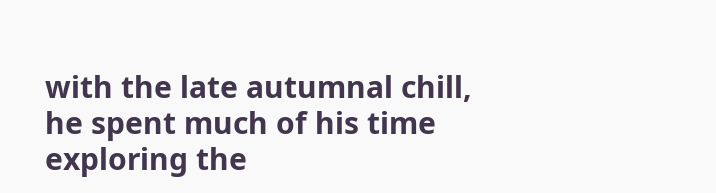with the late autumnal chill, he spent much of his time exploring the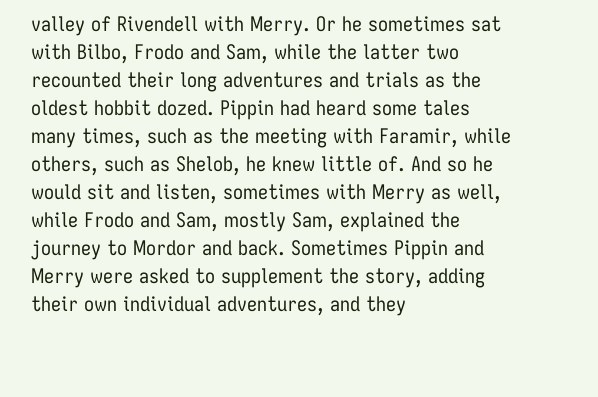valley of Rivendell with Merry. Or he sometimes sat with Bilbo, Frodo and Sam, while the latter two recounted their long adventures and trials as the oldest hobbit dozed. Pippin had heard some tales many times, such as the meeting with Faramir, while others, such as Shelob, he knew little of. And so he would sit and listen, sometimes with Merry as well, while Frodo and Sam, mostly Sam, explained the journey to Mordor and back. Sometimes Pippin and Merry were asked to supplement the story, adding their own individual adventures, and they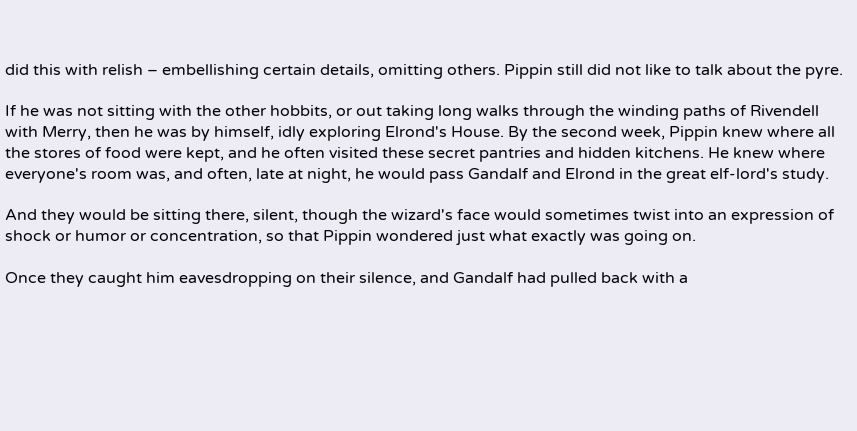did this with relish – embellishing certain details, omitting others. Pippin still did not like to talk about the pyre.

If he was not sitting with the other hobbits, or out taking long walks through the winding paths of Rivendell with Merry, then he was by himself, idly exploring Elrond's House. By the second week, Pippin knew where all the stores of food were kept, and he often visited these secret pantries and hidden kitchens. He knew where everyone's room was, and often, late at night, he would pass Gandalf and Elrond in the great elf-lord's study.

And they would be sitting there, silent, though the wizard's face would sometimes twist into an expression of shock or humor or concentration, so that Pippin wondered just what exactly was going on.

Once they caught him eavesdropping on their silence, and Gandalf had pulled back with a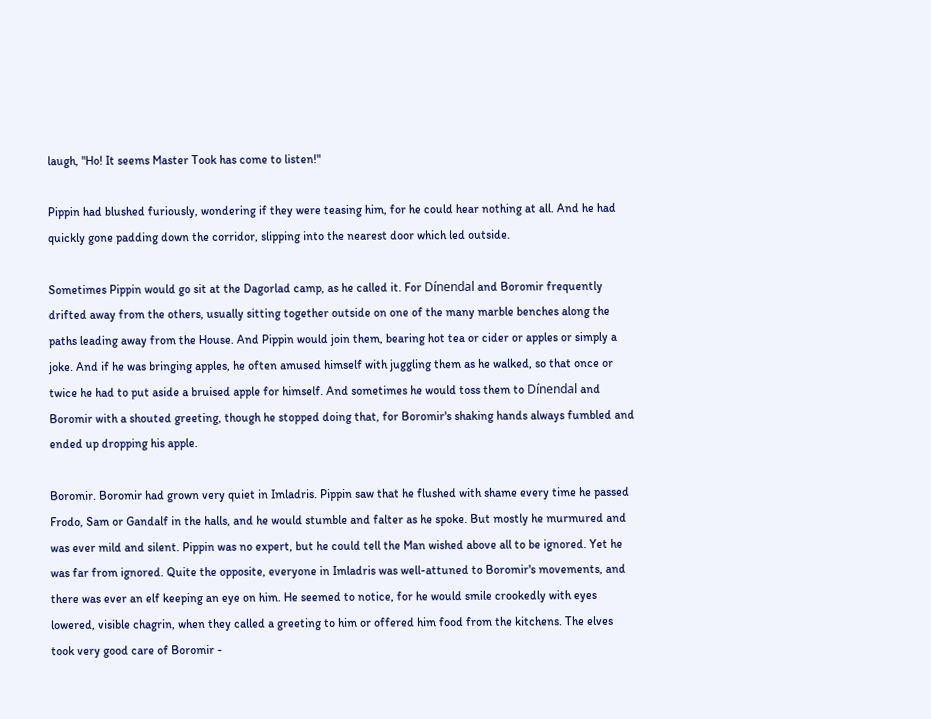laugh, "Ho! It seems Master Took has come to listen!"

Pippin had blushed furiously, wondering if they were teasing him, for he could hear nothing at all. And he had quickly gone padding down the corridor, slipping into the nearest door which led outside.

Sometimes Pippin would go sit at the Dagorlad camp, as he called it. For Dínendal and Boromir frequently drifted away from the others, usually sitting together outside on one of the many marble benches along the paths leading away from the House. And Pippin would join them, bearing hot tea or cider or apples or simply a joke. And if he was bringing apples, he often amused himself with juggling them as he walked, so that once or twice he had to put aside a bruised apple for himself. And sometimes he would toss them to Dínendal and Boromir with a shouted greeting, though he stopped doing that, for Boromir's shaking hands always fumbled and ended up dropping his apple.

Boromir. Boromir had grown very quiet in Imladris. Pippin saw that he flushed with shame every time he passed Frodo, Sam or Gandalf in the halls, and he would stumble and falter as he spoke. But mostly he murmured and was ever mild and silent. Pippin was no expert, but he could tell the Man wished above all to be ignored. Yet he was far from ignored. Quite the opposite, everyone in Imladris was well-attuned to Boromir's movements, and there was ever an elf keeping an eye on him. He seemed to notice, for he would smile crookedly with eyes lowered, visible chagrin, when they called a greeting to him or offered him food from the kitchens. The elves took very good care of Boromir -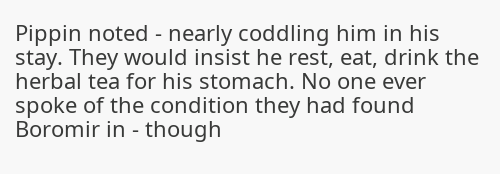Pippin noted - nearly coddling him in his stay. They would insist he rest, eat, drink the herbal tea for his stomach. No one ever spoke of the condition they had found Boromir in - though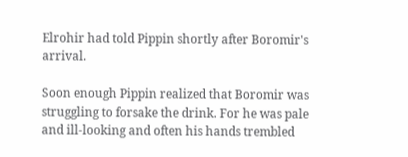Elrohir had told Pippin shortly after Boromir's arrival.

Soon enough Pippin realized that Boromir was struggling to forsake the drink. For he was pale and ill-looking and often his hands trembled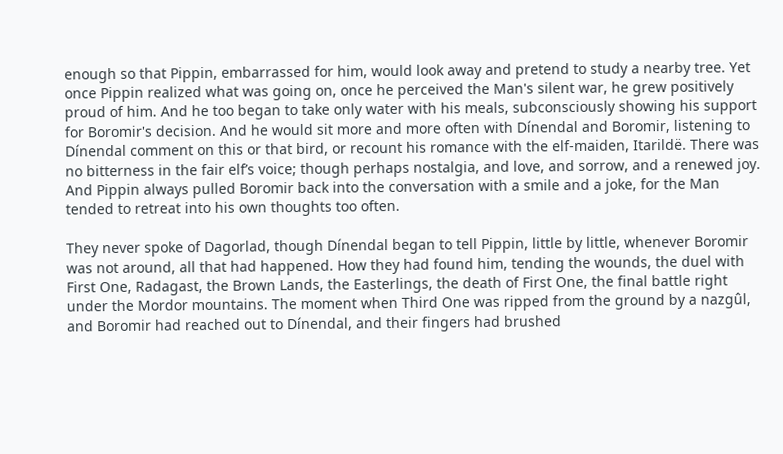enough so that Pippin, embarrassed for him, would look away and pretend to study a nearby tree. Yet once Pippin realized what was going on, once he perceived the Man's silent war, he grew positively proud of him. And he too began to take only water with his meals, subconsciously showing his support for Boromir's decision. And he would sit more and more often with Dínendal and Boromir, listening to Dínendal comment on this or that bird, or recount his romance with the elf-maiden, Itarildë. There was no bitterness in the fair elf’s voice; though perhaps nostalgia, and love, and sorrow, and a renewed joy. And Pippin always pulled Boromir back into the conversation with a smile and a joke, for the Man tended to retreat into his own thoughts too often.

They never spoke of Dagorlad, though Dínendal began to tell Pippin, little by little, whenever Boromir was not around, all that had happened. How they had found him, tending the wounds, the duel with First One, Radagast, the Brown Lands, the Easterlings, the death of First One, the final battle right under the Mordor mountains. The moment when Third One was ripped from the ground by a nazgûl, and Boromir had reached out to Dínendal, and their fingers had brushed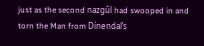just as the second nazgûl had swooped in and torn the Man from Dínendal’s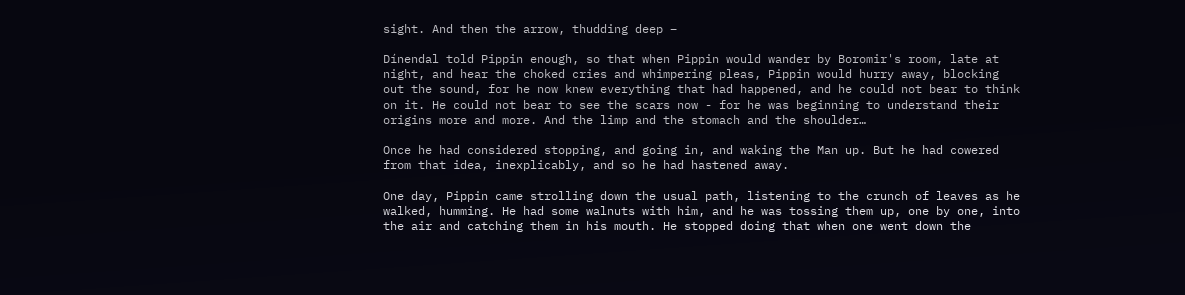sight. And then the arrow, thudding deep –

Dínendal told Pippin enough, so that when Pippin would wander by Boromir's room, late at night, and hear the choked cries and whimpering pleas, Pippin would hurry away, blocking out the sound, for he now knew everything that had happened, and he could not bear to think on it. He could not bear to see the scars now - for he was beginning to understand their origins more and more. And the limp and the stomach and the shoulder…

Once he had considered stopping, and going in, and waking the Man up. But he had cowered from that idea, inexplicably, and so he had hastened away.

One day, Pippin came strolling down the usual path, listening to the crunch of leaves as he walked, humming. He had some walnuts with him, and he was tossing them up, one by one, into the air and catching them in his mouth. He stopped doing that when one went down the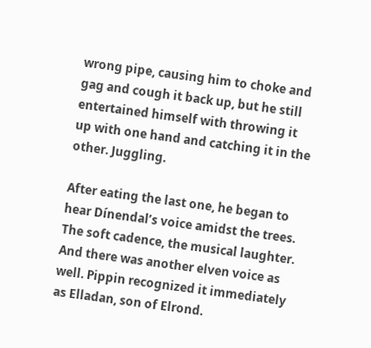wrong pipe, causing him to choke and gag and cough it back up, but he still entertained himself with throwing it up with one hand and catching it in the other. Juggling.

After eating the last one, he began to hear Dínendal’s voice amidst the trees. The soft cadence, the musical laughter. And there was another elven voice as well. Pippin recognized it immediately as Elladan, son of Elrond.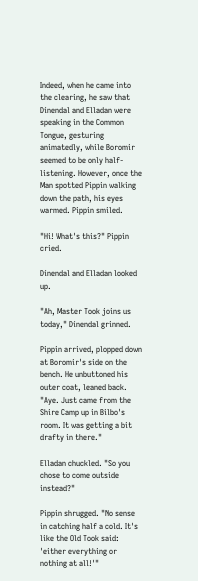Indeed, when he came into the clearing, he saw that Dínendal and Elladan were speaking in the Common Tongue, gesturing animatedly, while Boromir seemed to be only half-listening. However, once the Man spotted Pippin walking down the path, his eyes warmed. Pippin smiled.

"Hi! What's this?" Pippin cried.

Dínendal and Elladan looked up.

"Ah, Master Took joins us today," Dínendal grinned.

Pippin arrived, plopped down at Boromir's side on the bench. He unbuttoned his outer coat, leaned back. "Aye. Just came from the Shire Camp up in Bilbo's room. It was getting a bit drafty in there."

Elladan chuckled. "So you chose to come outside instead?"

Pippin shrugged. "No sense in catching half a cold. It's like the Old Took said: 'either everything or nothing at all!'"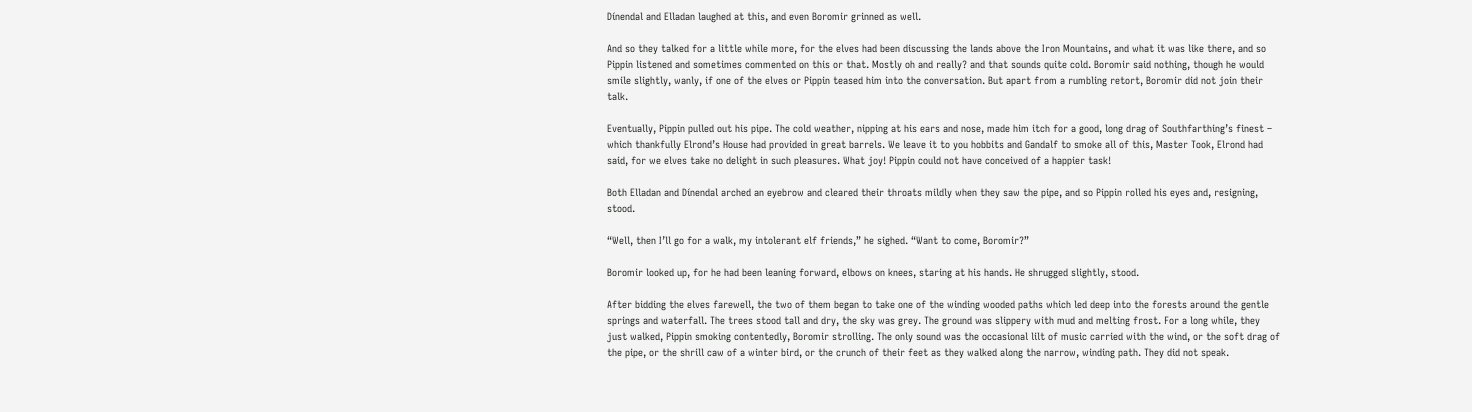Dínendal and Elladan laughed at this, and even Boromir grinned as well.

And so they talked for a little while more, for the elves had been discussing the lands above the Iron Mountains, and what it was like there, and so Pippin listened and sometimes commented on this or that. Mostly oh and really? and that sounds quite cold. Boromir said nothing, though he would smile slightly, wanly, if one of the elves or Pippin teased him into the conversation. But apart from a rumbling retort, Boromir did not join their talk.

Eventually, Pippin pulled out his pipe. The cold weather, nipping at his ears and nose, made him itch for a good, long drag of Southfarthing’s finest – which thankfully Elrond’s House had provided in great barrels. We leave it to you hobbits and Gandalf to smoke all of this, Master Took, Elrond had said, for we elves take no delight in such pleasures. What joy! Pippin could not have conceived of a happier task!

Both Elladan and Dínendal arched an eyebrow and cleared their throats mildly when they saw the pipe, and so Pippin rolled his eyes and, resigning, stood.

“Well, then I’ll go for a walk, my intolerant elf friends,” he sighed. “Want to come, Boromir?”

Boromir looked up, for he had been leaning forward, elbows on knees, staring at his hands. He shrugged slightly, stood.

After bidding the elves farewell, the two of them began to take one of the winding wooded paths which led deep into the forests around the gentle springs and waterfall. The trees stood tall and dry, the sky was grey. The ground was slippery with mud and melting frost. For a long while, they just walked, Pippin smoking contentedly, Boromir strolling. The only sound was the occasional lilt of music carried with the wind, or the soft drag of the pipe, or the shrill caw of a winter bird, or the crunch of their feet as they walked along the narrow, winding path. They did not speak.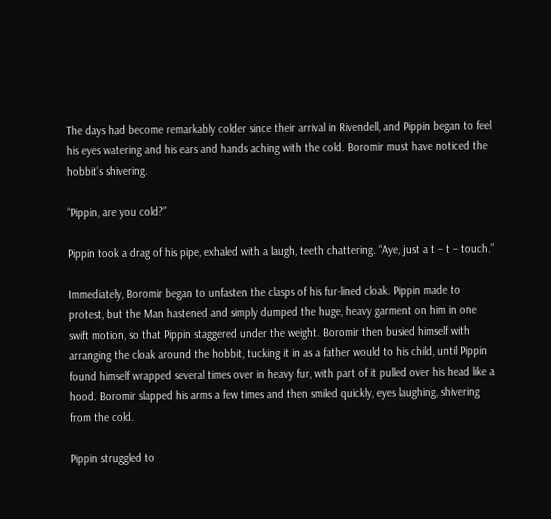The days had become remarkably colder since their arrival in Rivendell, and Pippin began to feel his eyes watering and his ears and hands aching with the cold. Boromir must have noticed the hobbit’s shivering.

“Pippin, are you cold?”

Pippin took a drag of his pipe, exhaled with a laugh, teeth chattering. “Aye, just a t – t – touch.”

Immediately, Boromir began to unfasten the clasps of his fur-lined cloak. Pippin made to protest, but the Man hastened and simply dumped the huge, heavy garment on him in one swift motion, so that Pippin staggered under the weight. Boromir then busied himself with arranging the cloak around the hobbit, tucking it in as a father would to his child, until Pippin found himself wrapped several times over in heavy fur, with part of it pulled over his head like a hood. Boromir slapped his arms a few times and then smiled quickly, eyes laughing, shivering from the cold.

Pippin struggled to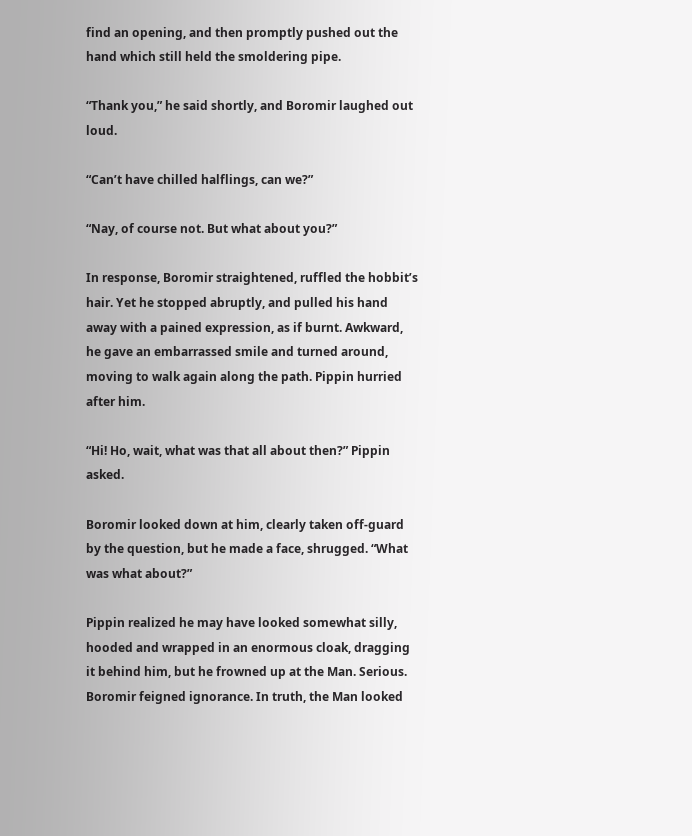find an opening, and then promptly pushed out the hand which still held the smoldering pipe.

“Thank you,” he said shortly, and Boromir laughed out loud.

“Can’t have chilled halflings, can we?”

“Nay, of course not. But what about you?”

In response, Boromir straightened, ruffled the hobbit’s hair. Yet he stopped abruptly, and pulled his hand away with a pained expression, as if burnt. Awkward, he gave an embarrassed smile and turned around, moving to walk again along the path. Pippin hurried after him.

“Hi! Ho, wait, what was that all about then?” Pippin asked.

Boromir looked down at him, clearly taken off-guard by the question, but he made a face, shrugged. “What was what about?”

Pippin realized he may have looked somewhat silly, hooded and wrapped in an enormous cloak, dragging it behind him, but he frowned up at the Man. Serious. Boromir feigned ignorance. In truth, the Man looked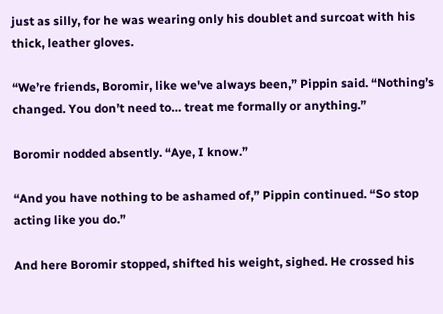just as silly, for he was wearing only his doublet and surcoat with his thick, leather gloves.

“We’re friends, Boromir, like we've always been,” Pippin said. “Nothing’s changed. You don’t need to… treat me formally or anything.”

Boromir nodded absently. “Aye, I know.”

“And you have nothing to be ashamed of,” Pippin continued. “So stop acting like you do.”

And here Boromir stopped, shifted his weight, sighed. He crossed his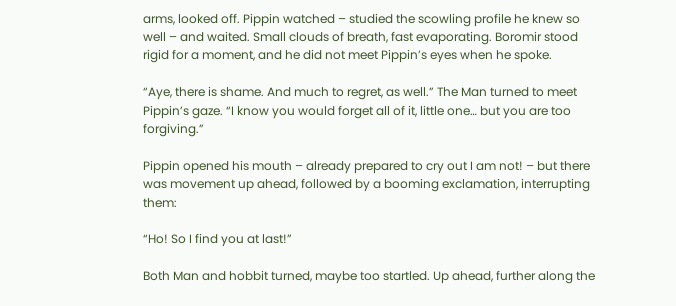arms, looked off. Pippin watched – studied the scowling profile he knew so well – and waited. Small clouds of breath, fast evaporating. Boromir stood rigid for a moment, and he did not meet Pippin’s eyes when he spoke.

“Aye, there is shame. And much to regret, as well.” The Man turned to meet Pippin’s gaze. “I know you would forget all of it, little one… but you are too forgiving.”

Pippin opened his mouth – already prepared to cry out I am not! – but there was movement up ahead, followed by a booming exclamation, interrupting them:

“Ho! So I find you at last!”

Both Man and hobbit turned, maybe too startled. Up ahead, further along the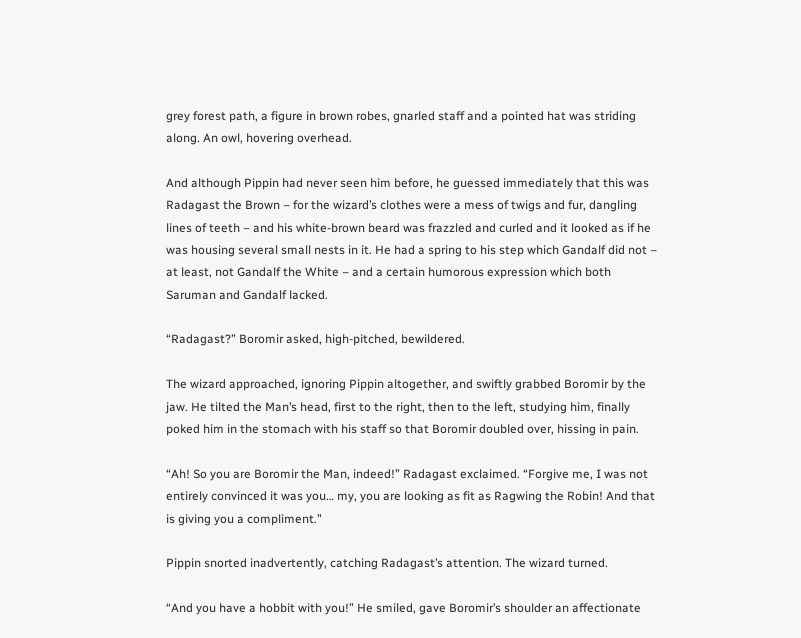grey forest path, a figure in brown robes, gnarled staff and a pointed hat was striding along. An owl, hovering overhead.

And although Pippin had never seen him before, he guessed immediately that this was Radagast the Brown – for the wizard’s clothes were a mess of twigs and fur, dangling lines of teeth – and his white-brown beard was frazzled and curled and it looked as if he was housing several small nests in it. He had a spring to his step which Gandalf did not – at least, not Gandalf the White – and a certain humorous expression which both Saruman and Gandalf lacked.

“Radagast?” Boromir asked, high-pitched, bewildered.

The wizard approached, ignoring Pippin altogether, and swiftly grabbed Boromir by the jaw. He tilted the Man’s head, first to the right, then to the left, studying him, finally poked him in the stomach with his staff so that Boromir doubled over, hissing in pain.

“Ah! So you are Boromir the Man, indeed!” Radagast exclaimed. “Forgive me, I was not entirely convinced it was you… my, you are looking as fit as Ragwing the Robin! And that is giving you a compliment.”

Pippin snorted inadvertently, catching Radagast’s attention. The wizard turned.

“And you have a hobbit with you!” He smiled, gave Boromir’s shoulder an affectionate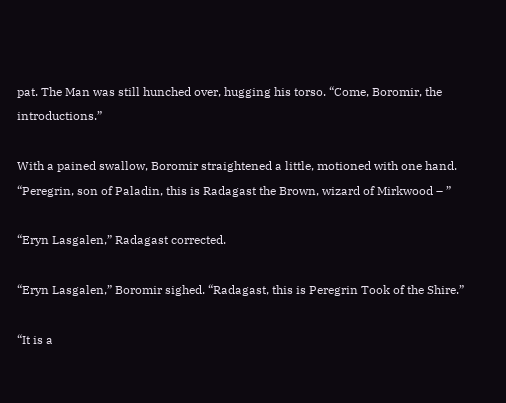pat. The Man was still hunched over, hugging his torso. “Come, Boromir, the introductions.”

With a pained swallow, Boromir straightened a little, motioned with one hand. “Peregrin, son of Paladin, this is Radagast the Brown, wizard of Mirkwood – ”

“Eryn Lasgalen,” Radagast corrected.

“Eryn Lasgalen,” Boromir sighed. “Radagast, this is Peregrin Took of the Shire.”

“It is a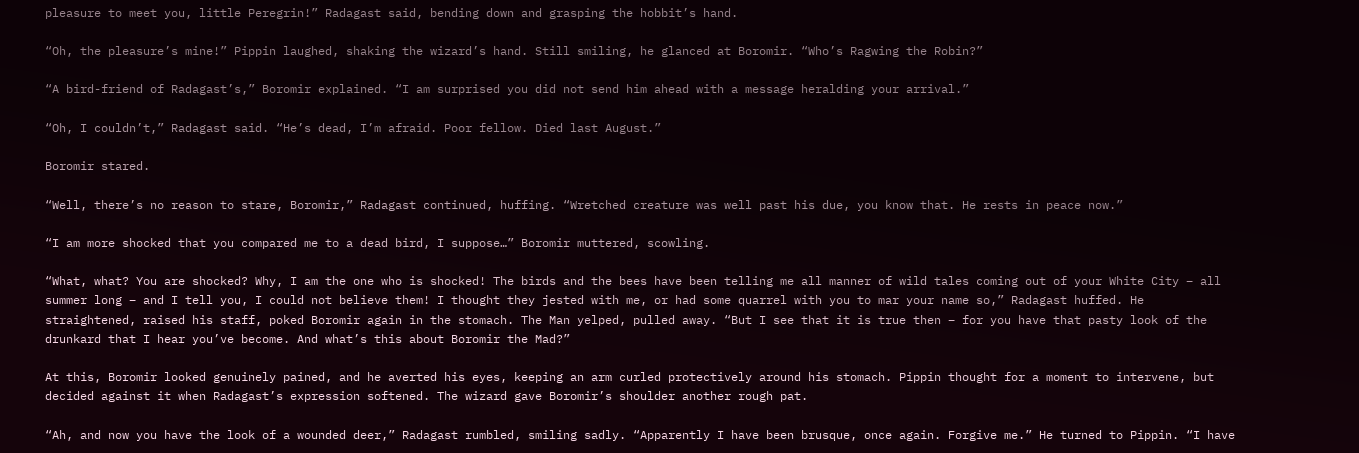pleasure to meet you, little Peregrin!” Radagast said, bending down and grasping the hobbit’s hand.

“Oh, the pleasure’s mine!” Pippin laughed, shaking the wizard’s hand. Still smiling, he glanced at Boromir. “Who’s Ragwing the Robin?”

“A bird-friend of Radagast’s,” Boromir explained. “I am surprised you did not send him ahead with a message heralding your arrival.”

“Oh, I couldn’t,” Radagast said. “He’s dead, I’m afraid. Poor fellow. Died last August.”

Boromir stared.

“Well, there’s no reason to stare, Boromir,” Radagast continued, huffing. “Wretched creature was well past his due, you know that. He rests in peace now.”

“I am more shocked that you compared me to a dead bird, I suppose…” Boromir muttered, scowling.

“What, what? You are shocked? Why, I am the one who is shocked! The birds and the bees have been telling me all manner of wild tales coming out of your White City – all summer long – and I tell you, I could not believe them! I thought they jested with me, or had some quarrel with you to mar your name so,” Radagast huffed. He straightened, raised his staff, poked Boromir again in the stomach. The Man yelped, pulled away. “But I see that it is true then – for you have that pasty look of the drunkard that I hear you’ve become. And what’s this about Boromir the Mad?”

At this, Boromir looked genuinely pained, and he averted his eyes, keeping an arm curled protectively around his stomach. Pippin thought for a moment to intervene, but decided against it when Radagast’s expression softened. The wizard gave Boromir’s shoulder another rough pat.

“Ah, and now you have the look of a wounded deer,” Radagast rumbled, smiling sadly. “Apparently I have been brusque, once again. Forgive me.” He turned to Pippin. “I have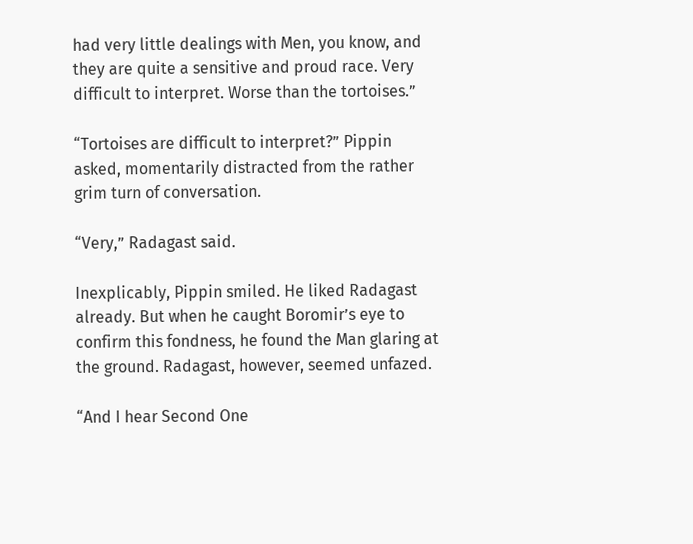had very little dealings with Men, you know, and they are quite a sensitive and proud race. Very difficult to interpret. Worse than the tortoises.”

“Tortoises are difficult to interpret?” Pippin asked, momentarily distracted from the rather grim turn of conversation.

“Very,” Radagast said.

Inexplicably, Pippin smiled. He liked Radagast already. But when he caught Boromir’s eye to confirm this fondness, he found the Man glaring at the ground. Radagast, however, seemed unfazed.

“And I hear Second One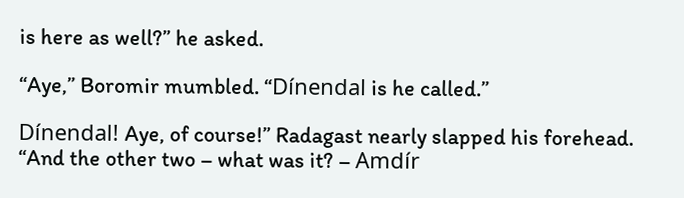is here as well?” he asked.

“Aye,” Boromir mumbled. “Dínendal is he called.”

Dínendal! Aye, of course!” Radagast nearly slapped his forehead. “And the other two – what was it? – Amdír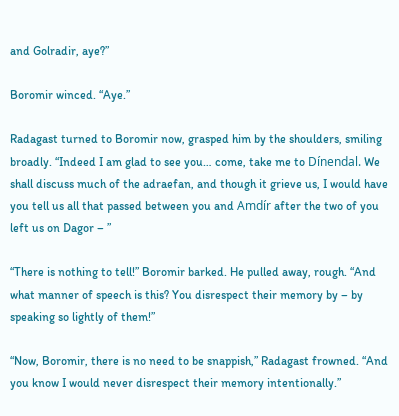and Golradir, aye?”

Boromir winced. “Aye.”

Radagast turned to Boromir now, grasped him by the shoulders, smiling broadly. “Indeed I am glad to see you… come, take me to Dínendal. We shall discuss much of the adraefan, and though it grieve us, I would have you tell us all that passed between you and Amdír after the two of you left us on Dagor – ”

“There is nothing to tell!” Boromir barked. He pulled away, rough. “And what manner of speech is this? You disrespect their memory by – by speaking so lightly of them!”

“Now, Boromir, there is no need to be snappish,” Radagast frowned. “And you know I would never disrespect their memory intentionally.”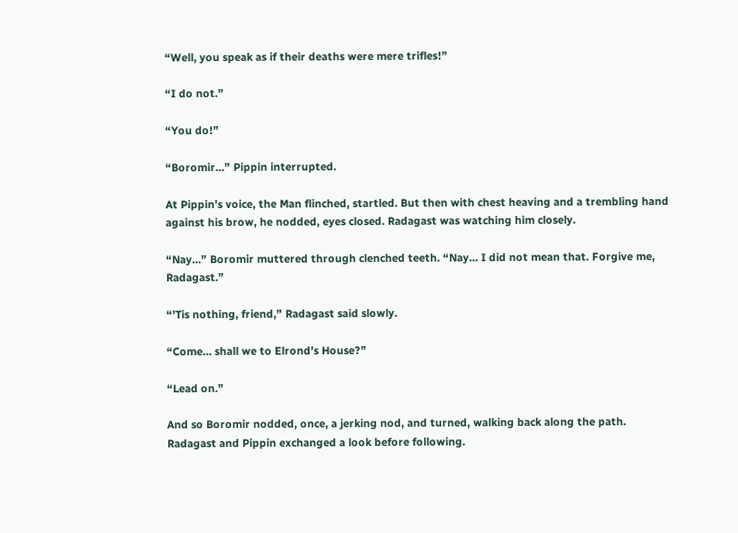“Well, you speak as if their deaths were mere trifles!”

“I do not.”

“You do!”

“Boromir…” Pippin interrupted.

At Pippin’s voice, the Man flinched, startled. But then with chest heaving and a trembling hand against his brow, he nodded, eyes closed. Radagast was watching him closely.

“Nay…” Boromir muttered through clenched teeth. “Nay… I did not mean that. Forgive me, Radagast.”

“’Tis nothing, friend,” Radagast said slowly.

“Come… shall we to Elrond’s House?”

“Lead on.”

And so Boromir nodded, once, a jerking nod, and turned, walking back along the path. Radagast and Pippin exchanged a look before following.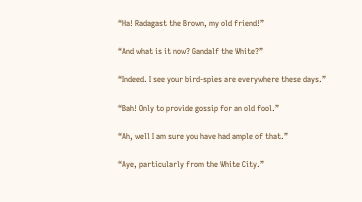“Ha! Radagast the Brown, my old friend!”

“And what is it now? Gandalf the White?”

“Indeed. I see your bird-spies are everywhere these days.”

“Bah! Only to provide gossip for an old fool.”

“Ah, well I am sure you have had ample of that.”

“Aye, particularly from the White City.”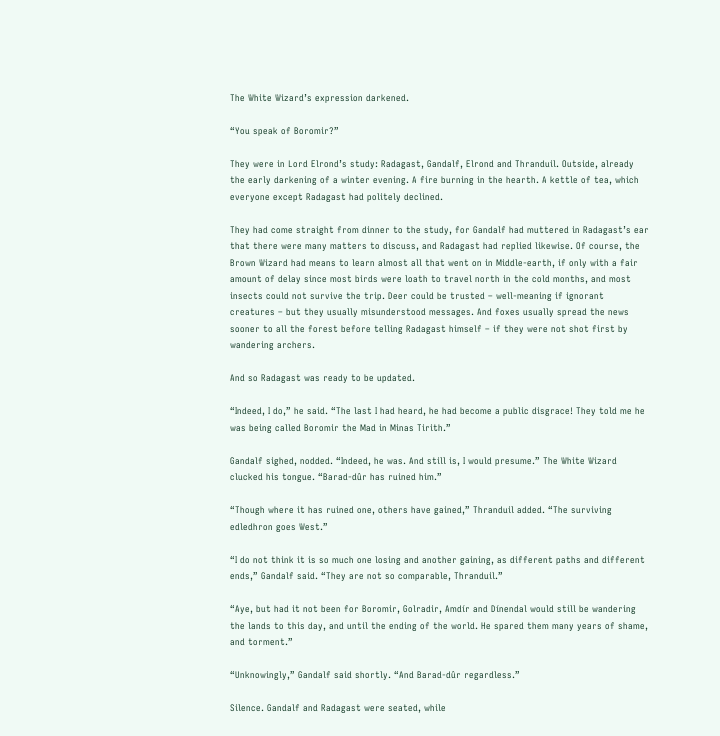The White Wizard’s expression darkened.

“You speak of Boromir?”

They were in Lord Elrond’s study: Radagast, Gandalf, Elrond and Thranduil. Outside, already the early darkening of a winter evening. A fire burning in the hearth. A kettle of tea, which everyone except Radagast had politely declined.

They had come straight from dinner to the study, for Gandalf had muttered in Radagast’s ear that there were many matters to discuss, and Radagast had replied likewise. Of course, the Brown Wizard had means to learn almost all that went on in Middle-earth, if only with a fair amount of delay since most birds were loath to travel north in the cold months, and most insects could not survive the trip. Deer could be trusted – well-meaning if ignorant creatures – but they usually misunderstood messages. And foxes usually spread the news sooner to all the forest before telling Radagast himself – if they were not shot first by wandering archers.

And so Radagast was ready to be updated.

“Indeed, I do,” he said. “The last I had heard, he had become a public disgrace! They told me he was being called Boromir the Mad in Minas Tirith.”

Gandalf sighed, nodded. “Indeed, he was. And still is, I would presume.” The White Wizard clucked his tongue. “Barad-dûr has ruined him.”

“Though where it has ruined one, others have gained,” Thranduil added. “The surviving edledhron goes West.”

“I do not think it is so much one losing and another gaining, as different paths and different ends,” Gandalf said. “They are not so comparable, Thranduil.”

“Aye, but had it not been for Boromir, Golradir, Amdír and Dínendal would still be wandering the lands to this day, and until the ending of the world. He spared them many years of shame, and torment.”

“Unknowingly,” Gandalf said shortly. “And Barad-dûr regardless.”

Silence. Gandalf and Radagast were seated, while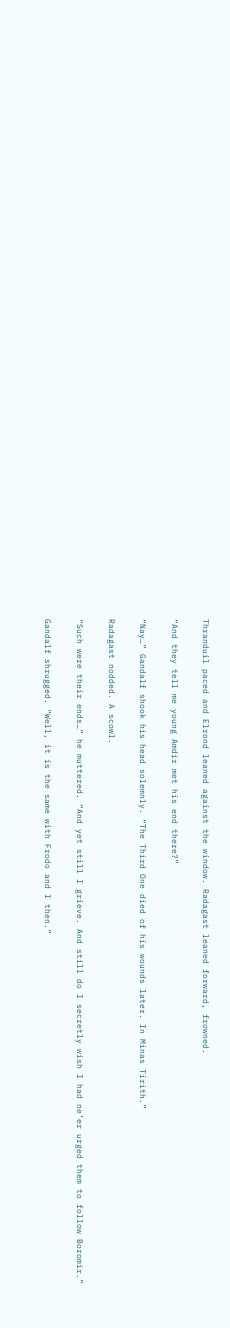Thranduil paced and Elrond leaned against the window. Radagast leaned forward, frowned.

“And they tell me young Amdír met his end there?”

“Nay…” Gandalf shook his head solemnly. “The Third One died of his wounds later. In Minas Tirith.”

Radagast nodded. A scowl.

“Such were their ends…” he muttered. “And yet still I grieve. And still do I secretly wish I had ne’er urged them to follow Boromir.”

Gandalf shrugged. “Well, it is the same with Frodo and I then.”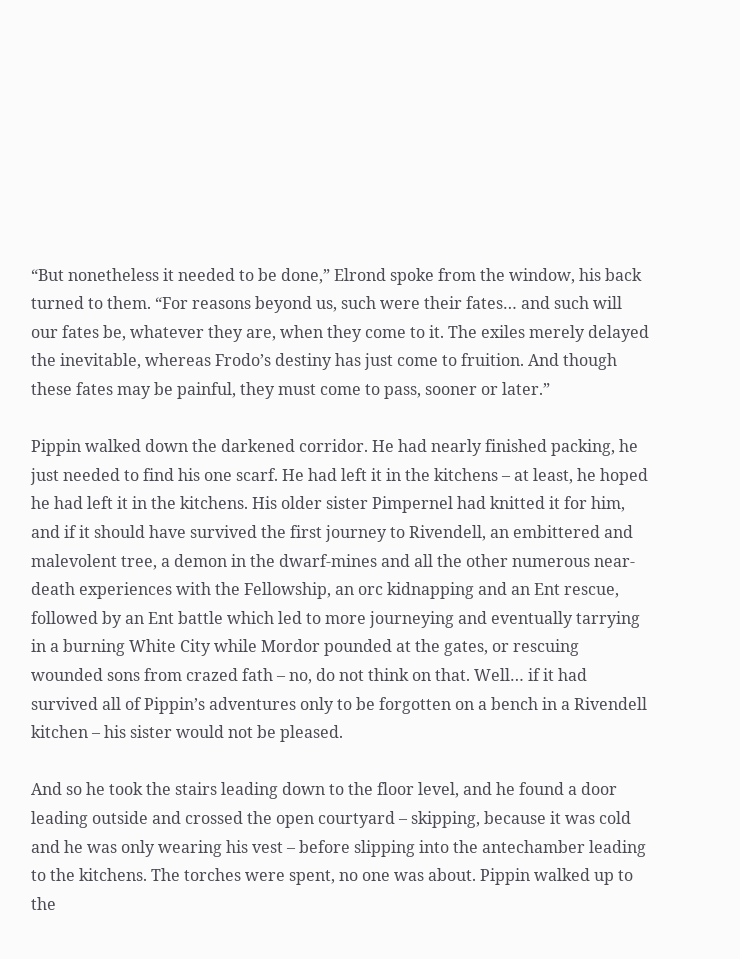“But nonetheless it needed to be done,” Elrond spoke from the window, his back turned to them. “For reasons beyond us, such were their fates… and such will our fates be, whatever they are, when they come to it. The exiles merely delayed the inevitable, whereas Frodo’s destiny has just come to fruition. And though these fates may be painful, they must come to pass, sooner or later.”

Pippin walked down the darkened corridor. He had nearly finished packing, he just needed to find his one scarf. He had left it in the kitchens – at least, he hoped he had left it in the kitchens. His older sister Pimpernel had knitted it for him, and if it should have survived the first journey to Rivendell, an embittered and malevolent tree, a demon in the dwarf-mines and all the other numerous near-death experiences with the Fellowship, an orc kidnapping and an Ent rescue, followed by an Ent battle which led to more journeying and eventually tarrying in a burning White City while Mordor pounded at the gates, or rescuing wounded sons from crazed fath – no, do not think on that. Well… if it had survived all of Pippin’s adventures only to be forgotten on a bench in a Rivendell kitchen – his sister would not be pleased.

And so he took the stairs leading down to the floor level, and he found a door leading outside and crossed the open courtyard – skipping, because it was cold and he was only wearing his vest – before slipping into the antechamber leading to the kitchens. The torches were spent, no one was about. Pippin walked up to the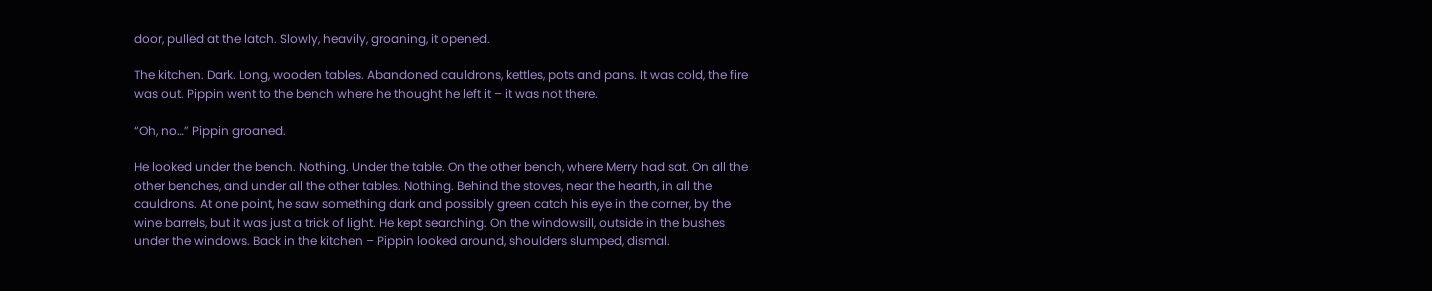door, pulled at the latch. Slowly, heavily, groaning, it opened.

The kitchen. Dark. Long, wooden tables. Abandoned cauldrons, kettles, pots and pans. It was cold, the fire was out. Pippin went to the bench where he thought he left it – it was not there.

“Oh, no…” Pippin groaned.

He looked under the bench. Nothing. Under the table. On the other bench, where Merry had sat. On all the other benches, and under all the other tables. Nothing. Behind the stoves, near the hearth, in all the cauldrons. At one point, he saw something dark and possibly green catch his eye in the corner, by the wine barrels, but it was just a trick of light. He kept searching. On the windowsill, outside in the bushes under the windows. Back in the kitchen – Pippin looked around, shoulders slumped, dismal.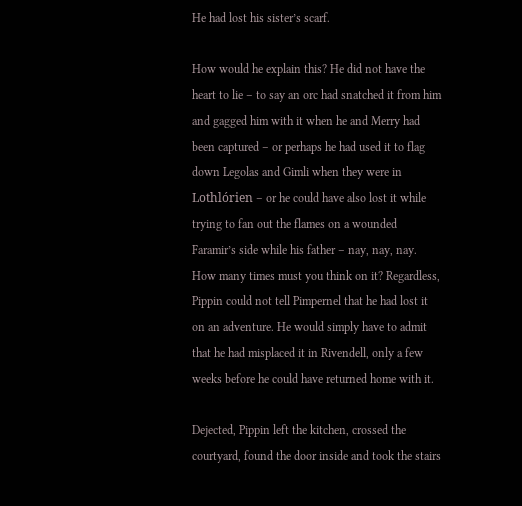He had lost his sister’s scarf.

How would he explain this? He did not have the heart to lie – to say an orc had snatched it from him and gagged him with it when he and Merry had been captured – or perhaps he had used it to flag down Legolas and Gimli when they were in Lothlórien – or he could have also lost it while trying to fan out the flames on a wounded Faramir’s side while his father – nay, nay, nay. How many times must you think on it? Regardless, Pippin could not tell Pimpernel that he had lost it on an adventure. He would simply have to admit that he had misplaced it in Rivendell, only a few weeks before he could have returned home with it.

Dejected, Pippin left the kitchen, crossed the courtyard, found the door inside and took the stairs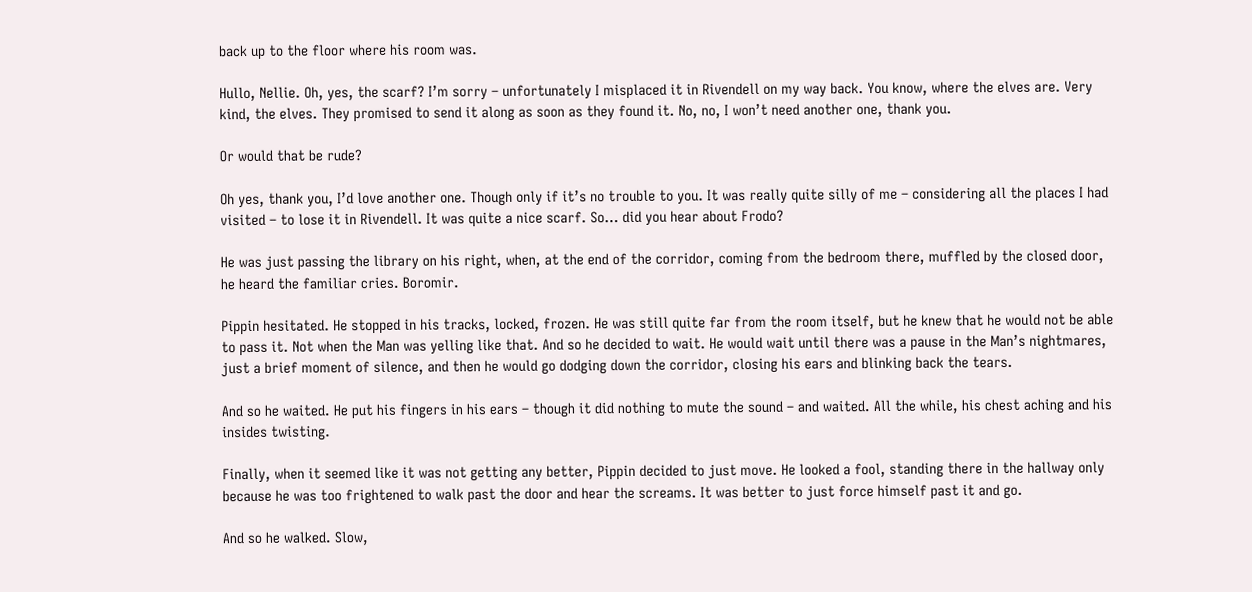back up to the floor where his room was.

Hullo, Nellie. Oh, yes, the scarf? I’m sorry – unfortunately I misplaced it in Rivendell on my way back. You know, where the elves are. Very kind, the elves. They promised to send it along as soon as they found it. No, no, I won’t need another one, thank you.

Or would that be rude?

Oh yes, thank you, I’d love another one. Though only if it’s no trouble to you. It was really quite silly of me – considering all the places I had visited – to lose it in Rivendell. It was quite a nice scarf. So… did you hear about Frodo?

He was just passing the library on his right, when, at the end of the corridor, coming from the bedroom there, muffled by the closed door, he heard the familiar cries. Boromir.

Pippin hesitated. He stopped in his tracks, locked, frozen. He was still quite far from the room itself, but he knew that he would not be able to pass it. Not when the Man was yelling like that. And so he decided to wait. He would wait until there was a pause in the Man’s nightmares, just a brief moment of silence, and then he would go dodging down the corridor, closing his ears and blinking back the tears.

And so he waited. He put his fingers in his ears – though it did nothing to mute the sound – and waited. All the while, his chest aching and his insides twisting.

Finally, when it seemed like it was not getting any better, Pippin decided to just move. He looked a fool, standing there in the hallway only because he was too frightened to walk past the door and hear the screams. It was better to just force himself past it and go.

And so he walked. Slow,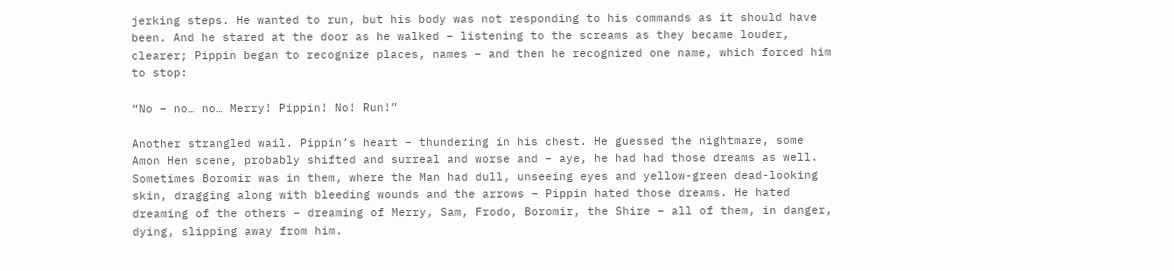jerking steps. He wanted to run, but his body was not responding to his commands as it should have been. And he stared at the door as he walked – listening to the screams as they became louder, clearer; Pippin began to recognize places, names – and then he recognized one name, which forced him to stop:

“No – no… no… Merry! Pippin! No! Run!”

Another strangled wail. Pippin’s heart – thundering in his chest. He guessed the nightmare, some Amon Hen scene, probably shifted and surreal and worse and – aye, he had had those dreams as well. Sometimes Boromir was in them, where the Man had dull, unseeing eyes and yellow-green dead-looking skin, dragging along with bleeding wounds and the arrows – Pippin hated those dreams. He hated dreaming of the others – dreaming of Merry, Sam, Frodo, Boromir, the Shire – all of them, in danger, dying, slipping away from him.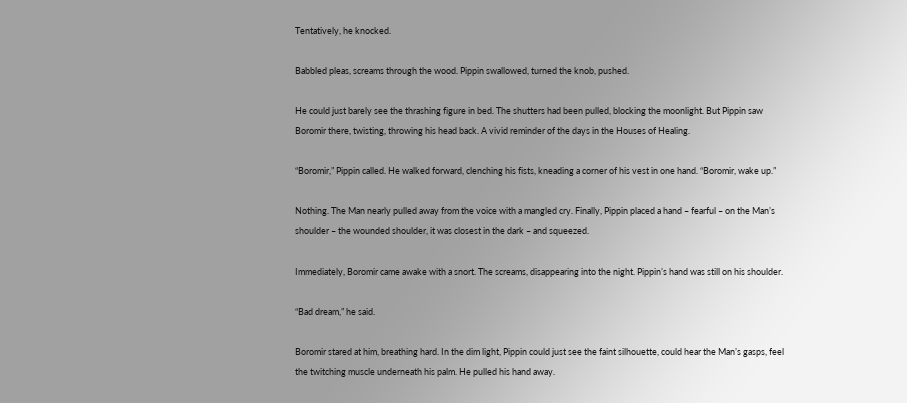Tentatively, he knocked.

Babbled pleas, screams through the wood. Pippin swallowed, turned the knob, pushed.

He could just barely see the thrashing figure in bed. The shutters had been pulled, blocking the moonlight. But Pippin saw Boromir there, twisting, throwing his head back. A vivid reminder of the days in the Houses of Healing.

“Boromir,” Pippin called. He walked forward, clenching his fists, kneading a corner of his vest in one hand. “Boromir, wake up.”

Nothing. The Man nearly pulled away from the voice with a mangled cry. Finally, Pippin placed a hand – fearful – on the Man’s shoulder – the wounded shoulder, it was closest in the dark – and squeezed.

Immediately, Boromir came awake with a snort. The screams, disappearing into the night. Pippin’s hand was still on his shoulder.

“Bad dream,” he said.

Boromir stared at him, breathing hard. In the dim light, Pippin could just see the faint silhouette, could hear the Man’s gasps, feel the twitching muscle underneath his palm. He pulled his hand away.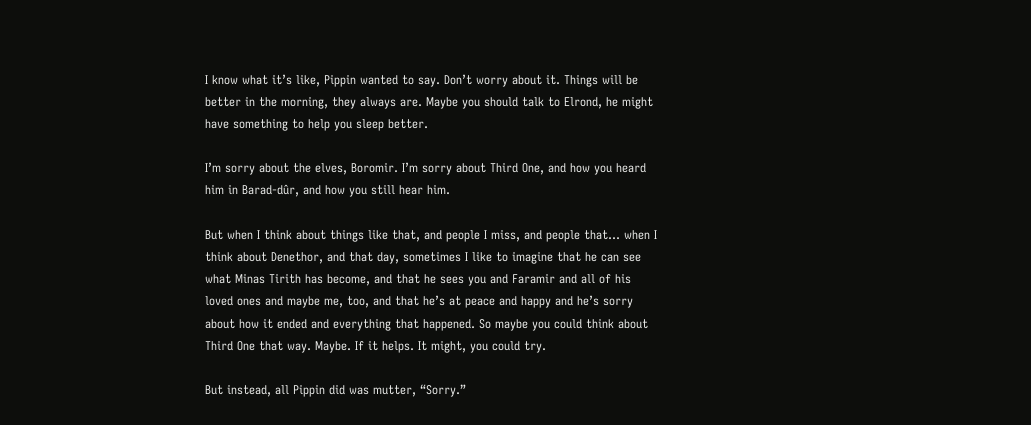I know what it’s like, Pippin wanted to say. Don’t worry about it. Things will be better in the morning, they always are. Maybe you should talk to Elrond, he might have something to help you sleep better.

I’m sorry about the elves, Boromir. I’m sorry about Third One, and how you heard him in Barad-dûr, and how you still hear him.

But when I think about things like that, and people I miss, and people that… when I think about Denethor, and that day, sometimes I like to imagine that he can see what Minas Tirith has become, and that he sees you and Faramir and all of his loved ones and maybe me, too, and that he’s at peace and happy and he’s sorry about how it ended and everything that happened. So maybe you could think about Third One that way. Maybe. If it helps. It might, you could try.

But instead, all Pippin did was mutter, “Sorry.”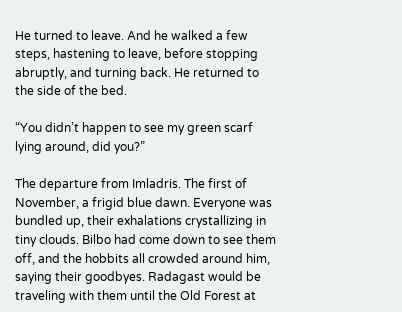He turned to leave. And he walked a few steps, hastening to leave, before stopping abruptly, and turning back. He returned to the side of the bed.

“You didn’t happen to see my green scarf lying around, did you?”

The departure from Imladris. The first of November, a frigid blue dawn. Everyone was bundled up, their exhalations crystallizing in tiny clouds. Bilbo had come down to see them off, and the hobbits all crowded around him, saying their goodbyes. Radagast would be traveling with them until the Old Forest at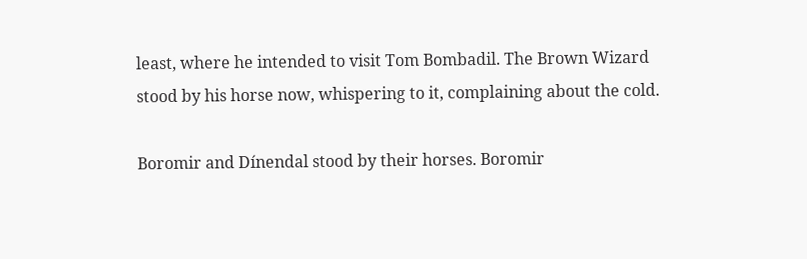least, where he intended to visit Tom Bombadil. The Brown Wizard stood by his horse now, whispering to it, complaining about the cold.

Boromir and Dínendal stood by their horses. Boromir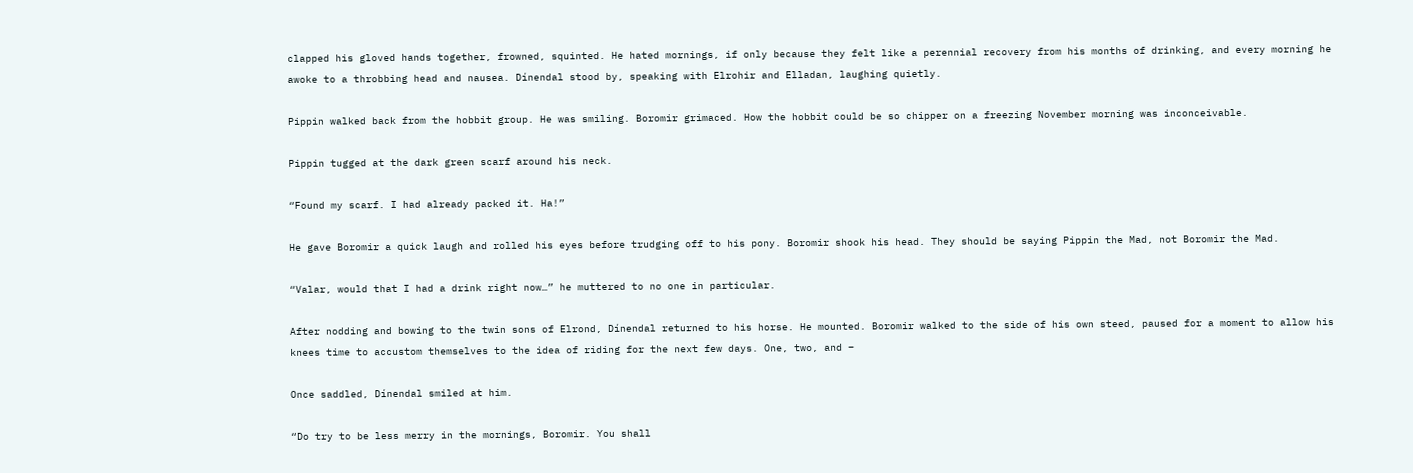clapped his gloved hands together, frowned, squinted. He hated mornings, if only because they felt like a perennial recovery from his months of drinking, and every morning he awoke to a throbbing head and nausea. Dínendal stood by, speaking with Elrohir and Elladan, laughing quietly.

Pippin walked back from the hobbit group. He was smiling. Boromir grimaced. How the hobbit could be so chipper on a freezing November morning was inconceivable.

Pippin tugged at the dark green scarf around his neck.

“Found my scarf. I had already packed it. Ha!”

He gave Boromir a quick laugh and rolled his eyes before trudging off to his pony. Boromir shook his head. They should be saying Pippin the Mad, not Boromir the Mad.

“Valar, would that I had a drink right now…” he muttered to no one in particular.

After nodding and bowing to the twin sons of Elrond, Dínendal returned to his horse. He mounted. Boromir walked to the side of his own steed, paused for a moment to allow his knees time to accustom themselves to the idea of riding for the next few days. One, two, and –

Once saddled, Dínendal smiled at him.

“Do try to be less merry in the mornings, Boromir. You shall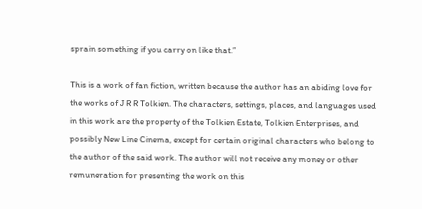sprain something if you carry on like that.”

This is a work of fan fiction, written because the author has an abiding love for the works of J R R Tolkien. The characters, settings, places, and languages used in this work are the property of the Tolkien Estate, Tolkien Enterprises, and possibly New Line Cinema, except for certain original characters who belong to the author of the said work. The author will not receive any money or other remuneration for presenting the work on this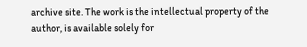archive site. The work is the intellectual property of the author, is available solely for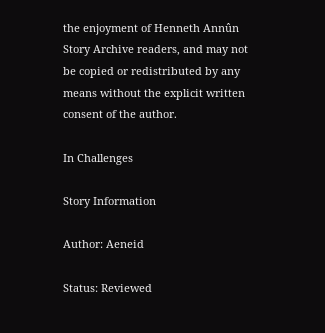the enjoyment of Henneth Annûn Story Archive readers, and may not be copied or redistributed by any means without the explicit written consent of the author.

In Challenges

Story Information

Author: Aeneid

Status: Reviewed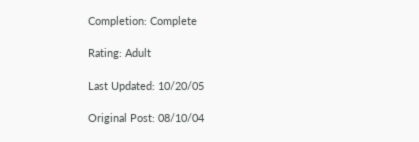Completion: Complete

Rating: Adult

Last Updated: 10/20/05

Original Post: 08/10/04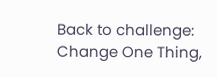Back to challenge: Change One Thing,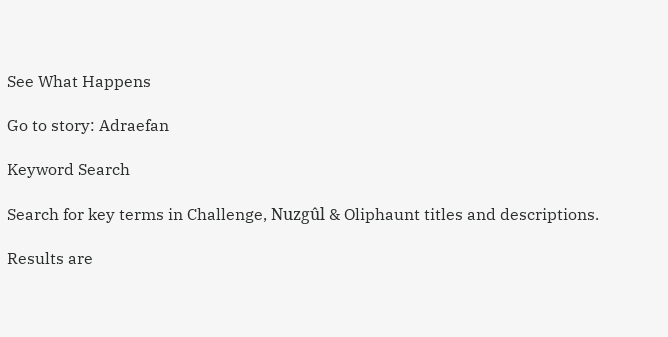See What Happens

Go to story: Adraefan

Keyword Search

Search for key terms in Challenge, Nuzgûl & Oliphaunt titles and descriptions.

Results are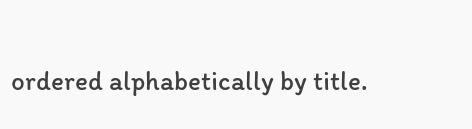ordered alphabetically by title.